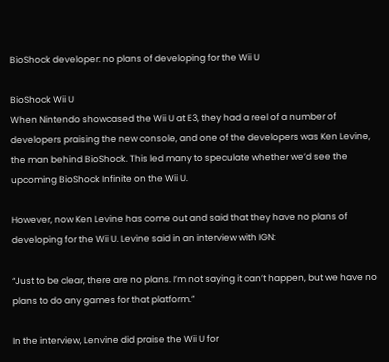BioShock developer: no plans of developing for the Wii U

BioShock Wii U
When Nintendo showcased the Wii U at E3, they had a reel of a number of developers praising the new console, and one of the developers was Ken Levine, the man behind BioShock. This led many to speculate whether we’d see the upcoming BioShock Infinite on the Wii U.

However, now Ken Levine has come out and said that they have no plans of developing for the Wii U. Levine said in an interview with IGN:

“Just to be clear, there are no plans. I’m not saying it can’t happen, but we have no plans to do any games for that platform.”

In the interview, Lenvine did praise the Wii U for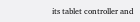its tablet controller and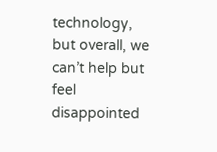technology, but overall, we can’t help but feel disappointed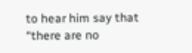to hear him say that “there are no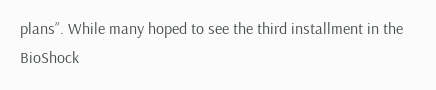plans”. While many hoped to see the third installment in the BioShock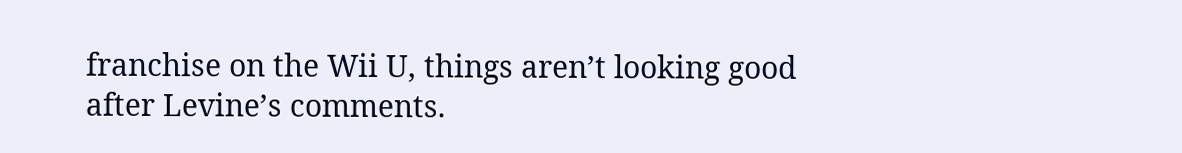franchise on the Wii U, things aren’t looking good after Levine’s comments.